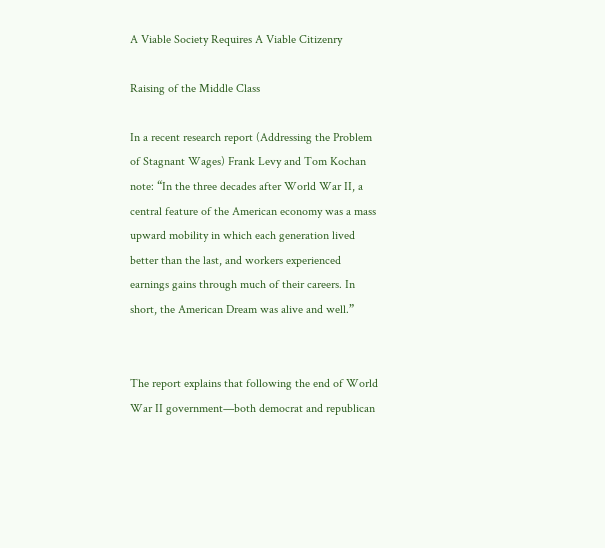A Viable Society Requires A Viable Citizenry

Raising of the Middle Class

In a recent research report (Addressing the Problem of Stagnant Wages) Frank Levy and Tom Kochan note: “In the three decades after World War II, a central feature of the American economy was a mass upward mobility in which each generation lived better than the last, and workers experienced earnings gains through much of their careers. In short, the American Dream was alive and well.”


The report explains that following the end of World War II government—both democrat and republican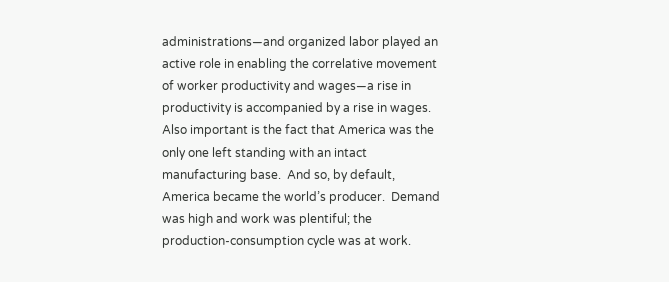administrations—and organized labor played an active role in enabling the correlative movement of worker productivity and wages—a rise in productivity is accompanied by a rise in wages.  Also important is the fact that America was the only one left standing with an intact manufacturing base.  And so, by default, America became the world’s producer.  Demand was high and work was plentiful; the production-consumption cycle was at work.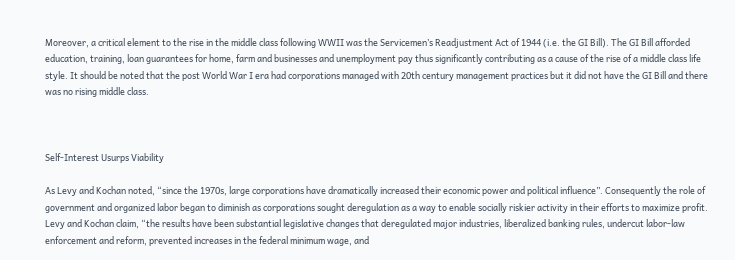Moreover, a critical element to the rise in the middle class following WWII was the Servicemen’s Readjustment Act of 1944 (i.e. the GI Bill). The GI Bill afforded education, training, loan guarantees for home, farm and businesses and unemployment pay thus significantly contributing as a cause of the rise of a middle class life style. It should be noted that the post World War I era had corporations managed with 20th century management practices but it did not have the GI Bill and there was no rising middle class.



Self-Interest Usurps Viability

As Levy and Kochan noted, “since the 1970s, large corporations have dramatically increased their economic power and political influence”. Consequently the role of government and organized labor began to diminish as corporations sought deregulation as a way to enable socially riskier activity in their efforts to maximize profit.  Levy and Kochan claim, “the results have been substantial legislative changes that deregulated major industries, liberalized banking rules, undercut labor-law enforcement and reform, prevented increases in the federal minimum wage, and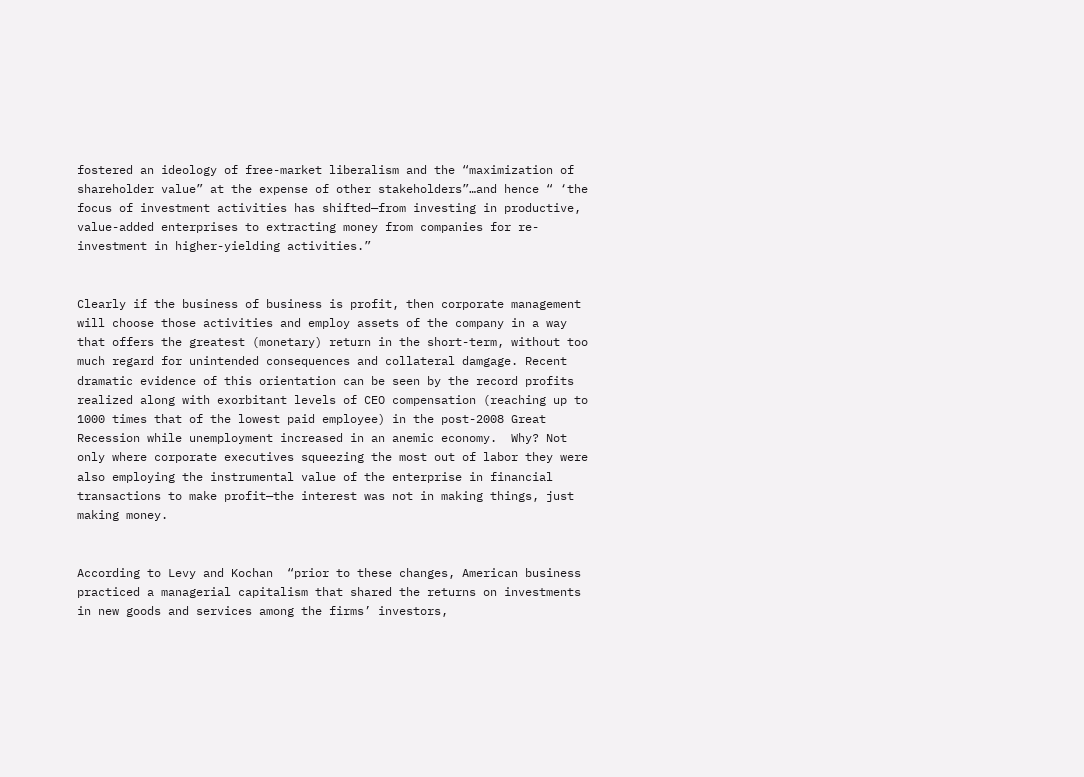fostered an ideology of free-market liberalism and the “maximization of shareholder value” at the expense of other stakeholders”…and hence “ ‘the focus of investment activities has shifted—from investing in productive, value-added enterprises to extracting money from companies for re-investment in higher-yielding activities.”


Clearly if the business of business is profit, then corporate management will choose those activities and employ assets of the company in a way that offers the greatest (monetary) return in the short-term, without too much regard for unintended consequences and collateral damgage. Recent dramatic evidence of this orientation can be seen by the record profits realized along with exorbitant levels of CEO compensation (reaching up to 1000 times that of the lowest paid employee) in the post-2008 Great Recession while unemployment increased in an anemic economy.  Why? Not only where corporate executives squeezing the most out of labor they were also employing the instrumental value of the enterprise in financial transactions to make profit—the interest was not in making things, just making money.


According to Levy and Kochan  “prior to these changes, American business practiced a managerial capitalism that shared the returns on investments in new goods and services among the firms’ investors,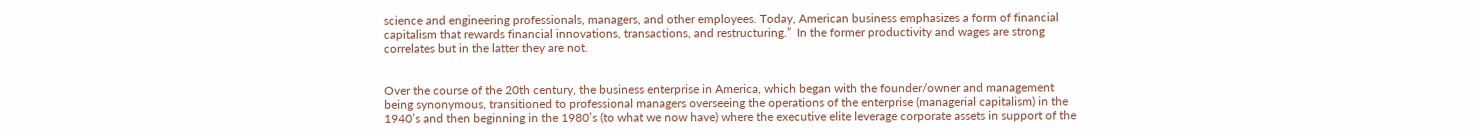science and engineering professionals, managers, and other employees. Today, American business emphasizes a form of financial capitalism that rewards financial innovations, transactions, and restructuring.”  In the former productivity and wages are strong correlates but in the latter they are not.


Over the course of the 20th century, the business enterprise in America, which began with the founder/owner and management being synonymous, transitioned to professional managers overseeing the operations of the enterprise (managerial capitalism) in the 1940’s and then beginning in the 1980’s (to what we now have) where the executive elite leverage corporate assets in support of the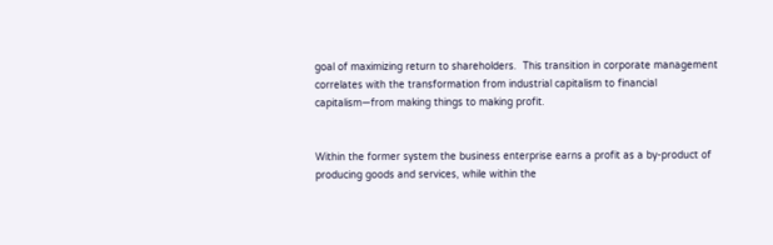goal of maximizing return to shareholders.  This transition in corporate management correlates with the transformation from industrial capitalism to financial capitalism—from making things to making profit.


Within the former system the business enterprise earns a profit as a by-product of producing goods and services, while within the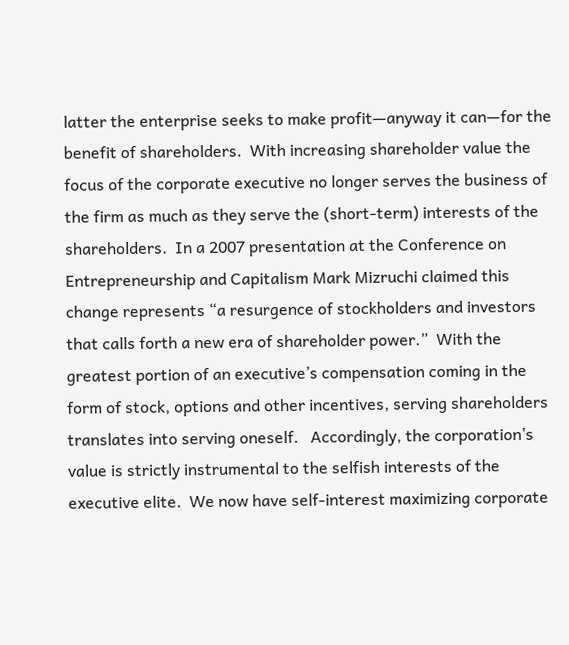latter the enterprise seeks to make profit—anyway it can—for the benefit of shareholders.  With increasing shareholder value the focus of the corporate executive no longer serves the business of the firm as much as they serve the (short-term) interests of the shareholders.  In a 2007 presentation at the Conference on Entrepreneurship and Capitalism Mark Mizruchi claimed this change represents “a resurgence of stockholders and investors that calls forth a new era of shareholder power.”  With the greatest portion of an executive’s compensation coming in the form of stock, options and other incentives, serving shareholders translates into serving oneself.   Accordingly, the corporation’s value is strictly instrumental to the selfish interests of the executive elite.  We now have self-interest maximizing corporate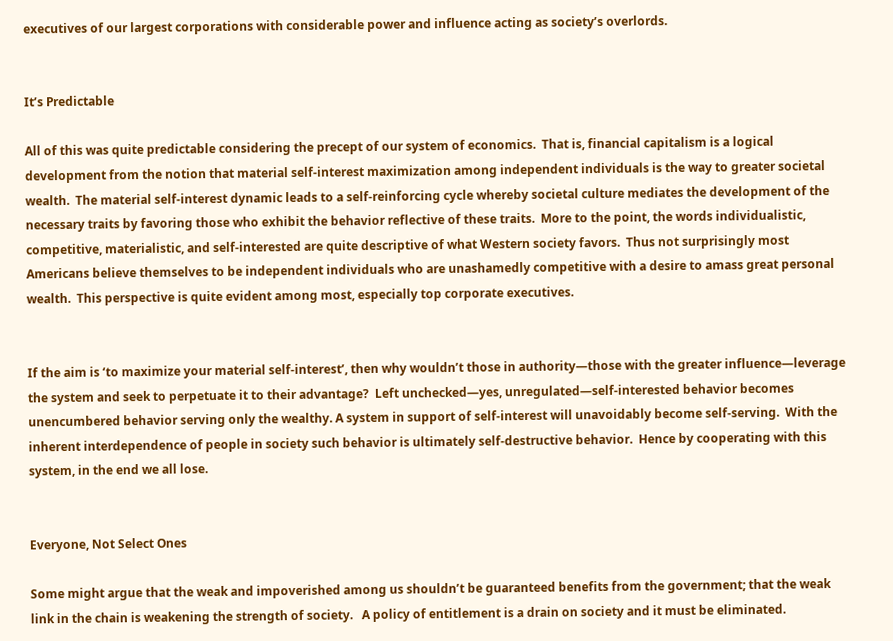executives of our largest corporations with considerable power and influence acting as society’s overlords.


It’s Predictable

All of this was quite predictable considering the precept of our system of economics.  That is, financial capitalism is a logical development from the notion that material self-interest maximization among independent individuals is the way to greater societal wealth.  The material self-interest dynamic leads to a self-reinforcing cycle whereby societal culture mediates the development of the necessary traits by favoring those who exhibit the behavior reflective of these traits.  More to the point, the words individualistic, competitive, materialistic, and self-interested are quite descriptive of what Western society favors.  Thus not surprisingly most Americans believe themselves to be independent individuals who are unashamedly competitive with a desire to amass great personal wealth.  This perspective is quite evident among most, especially top corporate executives.


If the aim is ‘to maximize your material self-interest’, then why wouldn’t those in authority—those with the greater influence—leverage the system and seek to perpetuate it to their advantage?  Left unchecked—yes, unregulated—self-interested behavior becomes unencumbered behavior serving only the wealthy. A system in support of self-interest will unavoidably become self-serving.  With the inherent interdependence of people in society such behavior is ultimately self-destructive behavior.  Hence by cooperating with this system, in the end we all lose.


Everyone, Not Select Ones

Some might argue that the weak and impoverished among us shouldn’t be guaranteed benefits from the government; that the weak link in the chain is weakening the strength of society.   A policy of entitlement is a drain on society and it must be eliminated.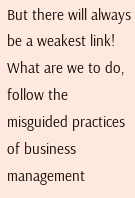But there will always be a weakest link!  What are we to do, follow the misguided practices of business management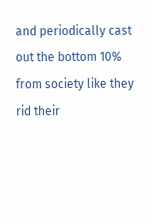and periodically cast out the bottom 10% from society like they rid their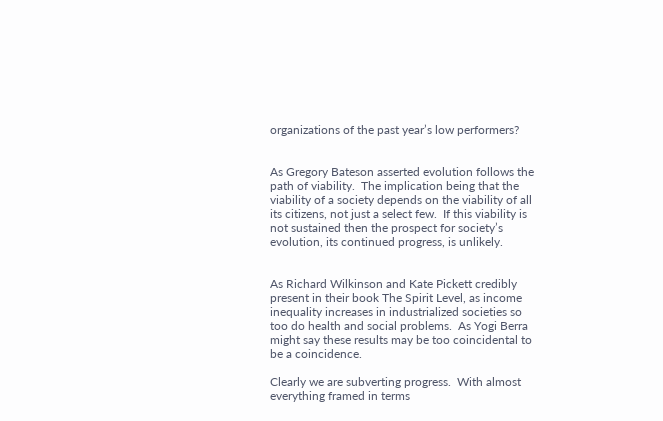organizations of the past year’s low performers?


As Gregory Bateson asserted evolution follows the path of viability.  The implication being that the viability of a society depends on the viability of all its citizens, not just a select few.  If this viability is not sustained then the prospect for society’s evolution, its continued progress, is unlikely.


As Richard Wilkinson and Kate Pickett credibly present in their book The Spirit Level, as income inequality increases in industrialized societies so too do health and social problems.  As Yogi Berra might say these results may be too coincidental to be a coincidence.

Clearly we are subverting progress.  With almost everything framed in terms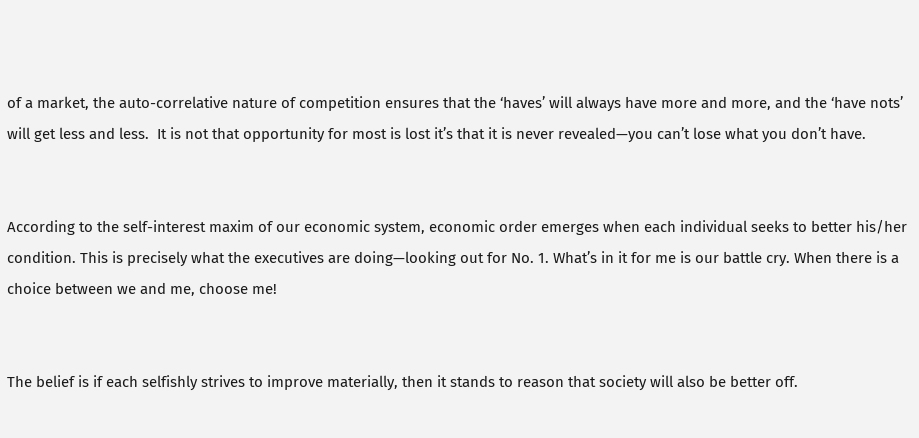of a market, the auto-correlative nature of competition ensures that the ‘haves’ will always have more and more, and the ‘have nots’ will get less and less.  It is not that opportunity for most is lost it’s that it is never revealed—you can’t lose what you don’t have.


According to the self-interest maxim of our economic system, economic order emerges when each individual seeks to better his/her condition. This is precisely what the executives are doing—looking out for No. 1. What’s in it for me is our battle cry. When there is a choice between we and me, choose me!


The belief is if each selfishly strives to improve materially, then it stands to reason that society will also be better off.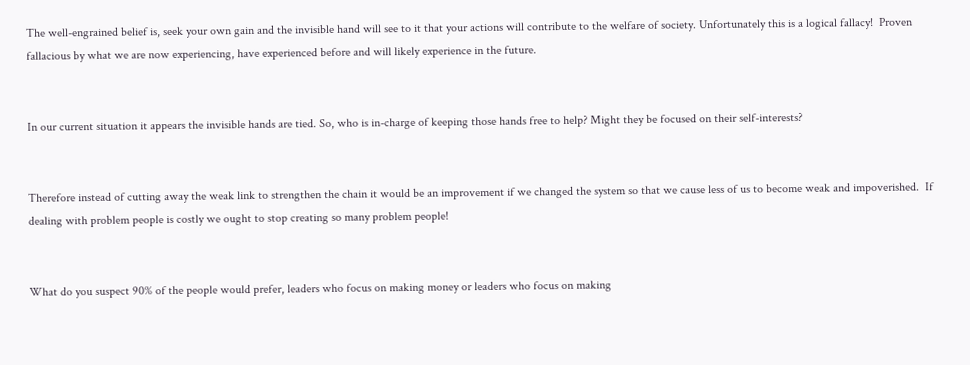The well-engrained belief is, seek your own gain and the invisible hand will see to it that your actions will contribute to the welfare of society. Unfortunately this is a logical fallacy!  Proven fallacious by what we are now experiencing, have experienced before and will likely experience in the future.


In our current situation it appears the invisible hands are tied. So, who is in-charge of keeping those hands free to help? Might they be focused on their self-interests?


Therefore instead of cutting away the weak link to strengthen the chain it would be an improvement if we changed the system so that we cause less of us to become weak and impoverished.  If dealing with problem people is costly we ought to stop creating so many problem people!


What do you suspect 90% of the people would prefer, leaders who focus on making money or leaders who focus on making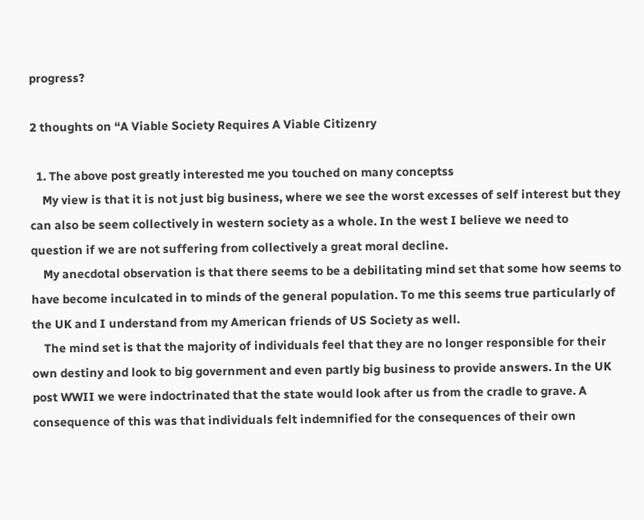progress?

2 thoughts on “A Viable Society Requires A Viable Citizenry

  1. The above post greatly interested me you touched on many conceptss
    My view is that it is not just big business, where we see the worst excesses of self interest but they can also be seem collectively in western society as a whole. In the west I believe we need to question if we are not suffering from collectively a great moral decline.
    My anecdotal observation is that there seems to be a debilitating mind set that some how seems to have become inculcated in to minds of the general population. To me this seems true particularly of the UK and I understand from my American friends of US Society as well.
    The mind set is that the majority of individuals feel that they are no longer responsible for their own destiny and look to big government and even partly big business to provide answers. In the UK post WWII we were indoctrinated that the state would look after us from the cradle to grave. A consequence of this was that individuals felt indemnified for the consequences of their own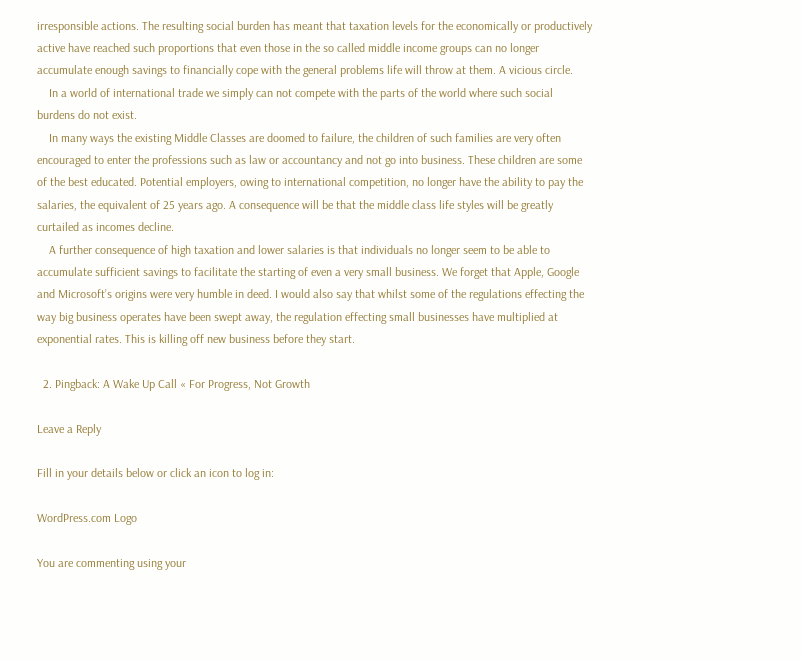irresponsible actions. The resulting social burden has meant that taxation levels for the economically or productively active have reached such proportions that even those in the so called middle income groups can no longer accumulate enough savings to financially cope with the general problems life will throw at them. A vicious circle.
    In a world of international trade we simply can not compete with the parts of the world where such social burdens do not exist.
    In many ways the existing Middle Classes are doomed to failure, the children of such families are very often encouraged to enter the professions such as law or accountancy and not go into business. These children are some of the best educated. Potential employers, owing to international competition, no longer have the ability to pay the salaries, the equivalent of 25 years ago. A consequence will be that the middle class life styles will be greatly curtailed as incomes decline.
    A further consequence of high taxation and lower salaries is that individuals no longer seem to be able to accumulate sufficient savings to facilitate the starting of even a very small business. We forget that Apple, Google and Microsoft’s origins were very humble in deed. I would also say that whilst some of the regulations effecting the way big business operates have been swept away, the regulation effecting small businesses have multiplied at exponential rates. This is killing off new business before they start.

  2. Pingback: A Wake Up Call « For Progress, Not Growth

Leave a Reply

Fill in your details below or click an icon to log in:

WordPress.com Logo

You are commenting using your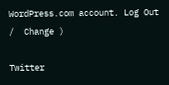WordPress.com account. Log Out /  Change )

Twitter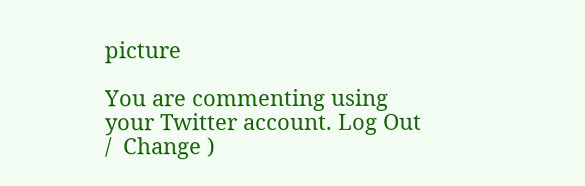picture

You are commenting using your Twitter account. Log Out /  Change )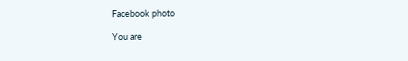Facebook photo

You are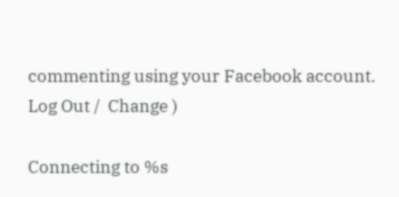commenting using your Facebook account. Log Out /  Change )

Connecting to %s